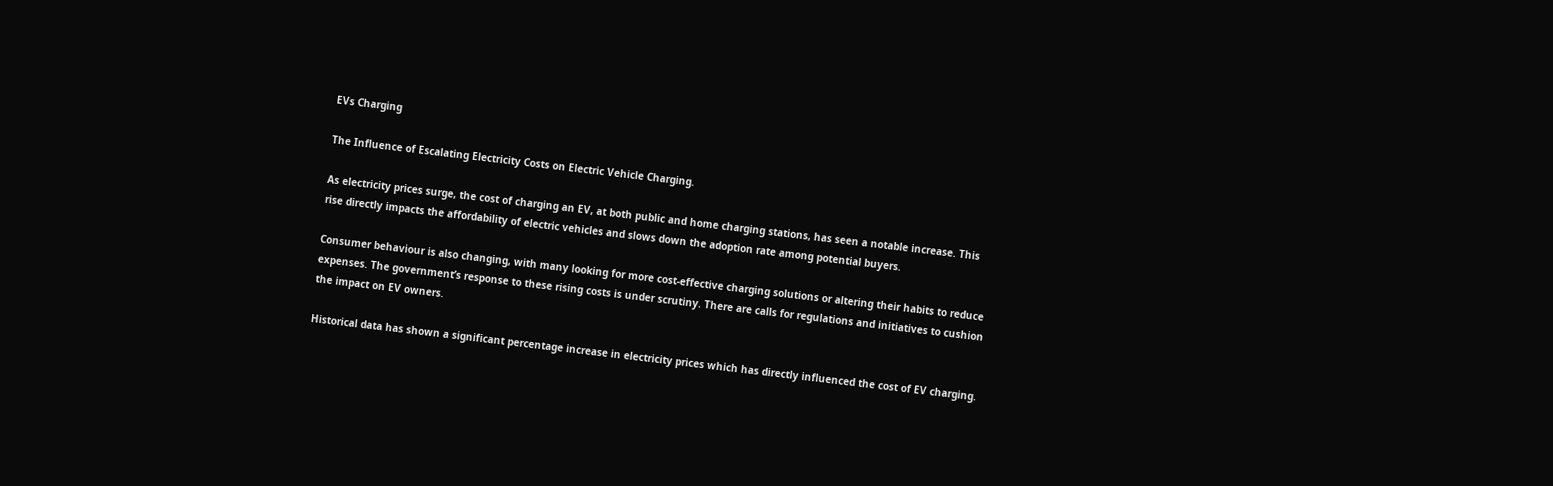EVs Charging

The Influence of Escalating Electricity Costs on Electric Vehicle Charging.

As electricity prices surge, the cost of charging an EV, at both public and home charging stations, has seen a notable increase. This rise directly impacts the affordability of electric vehicles and slows down the adoption rate among potential buyers.

Consumer behaviour is also changing, with many looking for more cost-effective charging solutions or altering their habits to reduce expenses. The government’s response to these rising costs is under scrutiny. There are calls for regulations and initiatives to cushion the impact on EV owners.

Historical data has shown a significant percentage increase in electricity prices which has directly influenced the cost of EV charging.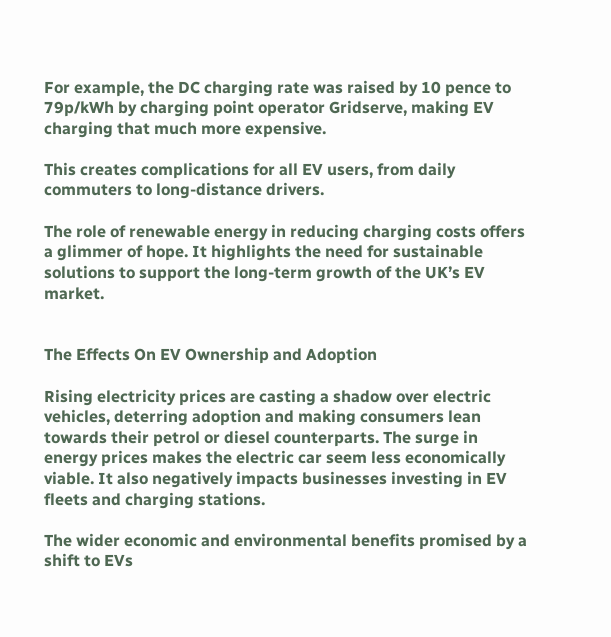For example, the DC charging rate was raised by 10 pence to 79p/kWh by charging point operator Gridserve, making EV charging that much more expensive.

This creates complications for all EV users, from daily commuters to long-distance drivers.

The role of renewable energy in reducing charging costs offers a glimmer of hope. It highlights the need for sustainable solutions to support the long-term growth of the UK’s EV market.


The Effects On EV Ownership and Adoption

Rising electricity prices are casting a shadow over electric vehicles, deterring adoption and making consumers lean towards their petrol or diesel counterparts. The surge in energy prices makes the electric car seem less economically viable. It also negatively impacts businesses investing in EV fleets and charging stations.

The wider economic and environmental benefits promised by a shift to EVs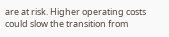are at risk. Higher operating costs could slow the transition from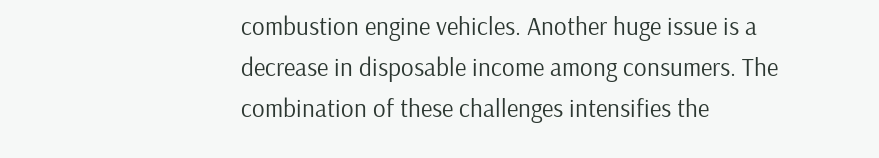combustion engine vehicles. Another huge issue is a decrease in disposable income among consumers. The combination of these challenges intensifies the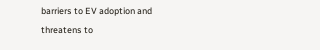barriers to EV adoption and threatens to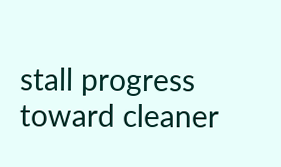stall progress toward cleaner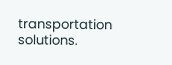transportation solutions.